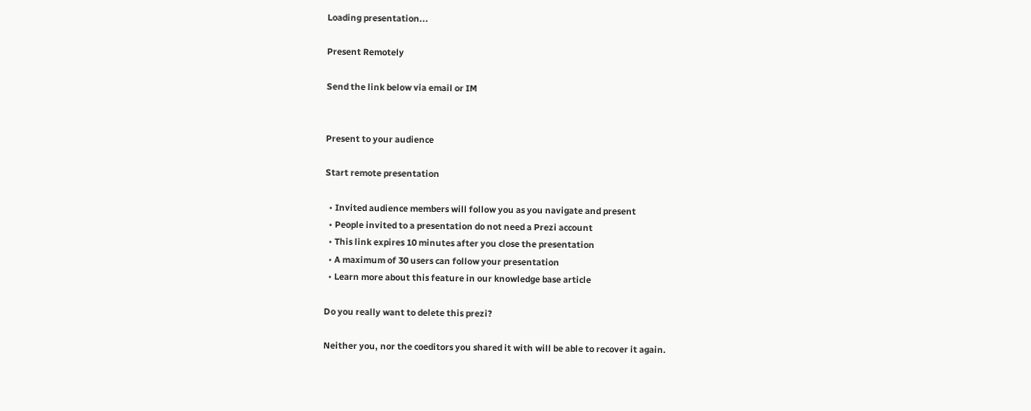Loading presentation...

Present Remotely

Send the link below via email or IM


Present to your audience

Start remote presentation

  • Invited audience members will follow you as you navigate and present
  • People invited to a presentation do not need a Prezi account
  • This link expires 10 minutes after you close the presentation
  • A maximum of 30 users can follow your presentation
  • Learn more about this feature in our knowledge base article

Do you really want to delete this prezi?

Neither you, nor the coeditors you shared it with will be able to recover it again.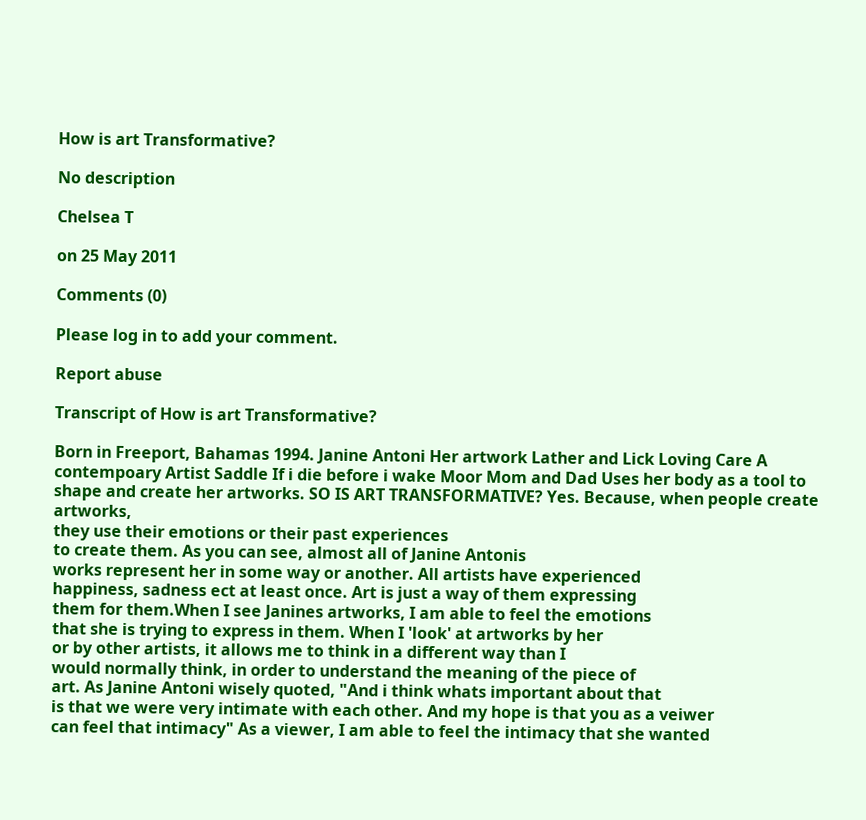How is art Transformative?

No description

Chelsea T

on 25 May 2011

Comments (0)

Please log in to add your comment.

Report abuse

Transcript of How is art Transformative?

Born in Freeport, Bahamas 1994. Janine Antoni Her artwork Lather and Lick Loving Care A contempoary Artist Saddle If i die before i wake Moor Mom and Dad Uses her body as a tool to shape and create her artworks. SO IS ART TRANSFORMATIVE? Yes. Because, when people create artworks,
they use their emotions or their past experiences
to create them. As you can see, almost all of Janine Antonis
works represent her in some way or another. All artists have experienced
happiness, sadness ect at least once. Art is just a way of them expressing
them for them.When I see Janines artworks, I am able to feel the emotions
that she is trying to express in them. When I 'look' at artworks by her
or by other artists, it allows me to think in a different way than I
would normally think, in order to understand the meaning of the piece of
art. As Janine Antoni wisely quoted, "And i think whats important about that
is that we were very intimate with each other. And my hope is that you as a veiwer
can feel that intimacy" As a viewer, I am able to feel the intimacy that she wanted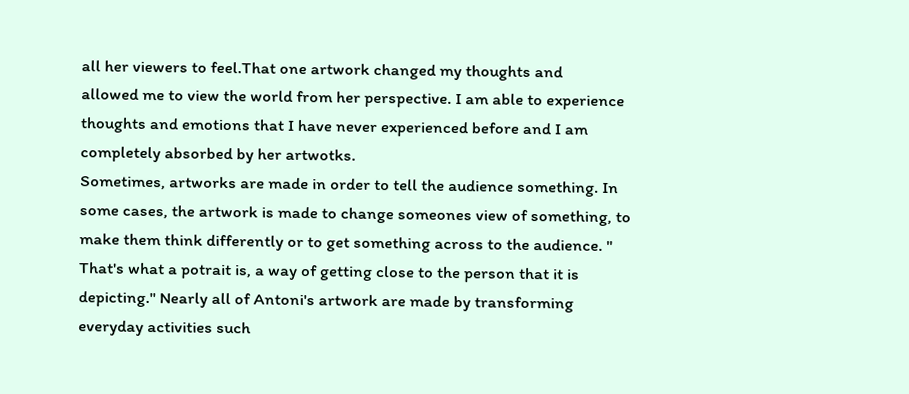all her viewers to feel.That one artwork changed my thoughts and
allowed me to view the world from her perspective. I am able to experience thoughts and emotions that I have never experienced before and I am completely absorbed by her artwotks.
Sometimes, artworks are made in order to tell the audience something. In some cases, the artwork is made to change someones view of something, to make them think differently or to get something across to the audience. " That's what a potrait is, a way of getting close to the person that it is depicting." Nearly all of Antoni's artwork are made by transforming everyday activities such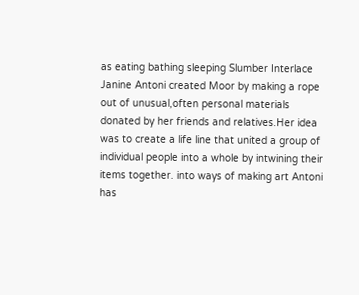as eating bathing sleeping Slumber Interlace Janine Antoni created Moor by making a rope out of unusual,often personal materials donated by her friends and relatives.Her idea was to create a life line that united a group of individual people into a whole by intwining their items together. into ways of making art Antoni has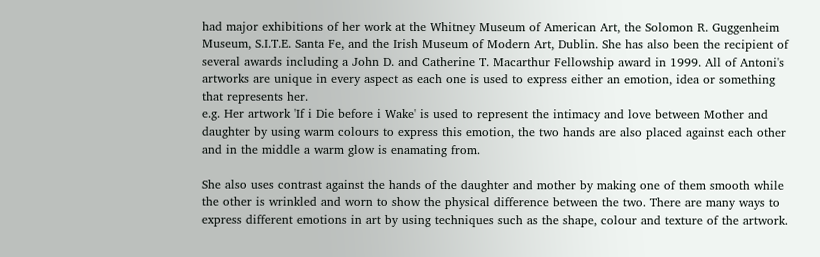had major exhibitions of her work at the Whitney Museum of American Art, the Solomon R. Guggenheim Museum, S.I.T.E. Santa Fe, and the Irish Museum of Modern Art, Dublin. She has also been the recipient of several awards including a John D. and Catherine T. Macarthur Fellowship award in 1999. All of Antoni's artworks are unique in every aspect as each one is used to express either an emotion, idea or something that represents her.
e.g. Her artwork 'If i Die before i Wake' is used to represent the intimacy and love between Mother and daughter by using warm colours to express this emotion, the two hands are also placed against each other and in the middle a warm glow is enamating from.

She also uses contrast against the hands of the daughter and mother by making one of them smooth while the other is wrinkled and worn to show the physical difference between the two. There are many ways to express different emotions in art by using techniques such as the shape, colour and texture of the artwork.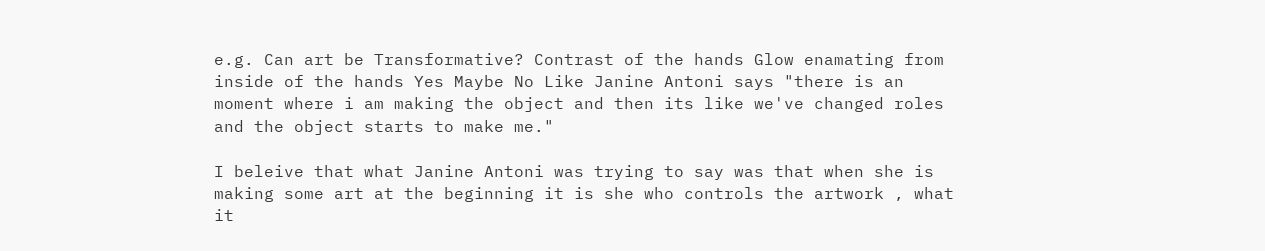e.g. Can art be Transformative? Contrast of the hands Glow enamating from inside of the hands Yes Maybe No Like Janine Antoni says "there is an moment where i am making the object and then its like we've changed roles and the object starts to make me."

I beleive that what Janine Antoni was trying to say was that when she is making some art at the beginning it is she who controls the artwork , what it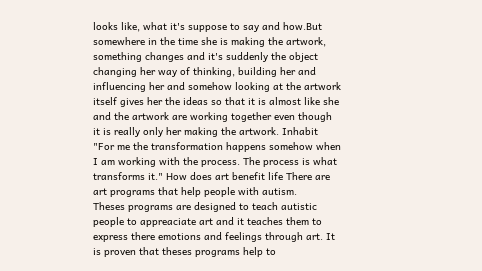looks like, what it's suppose to say and how.But somewhere in the time she is making the artwork, something changes and it's suddenly the object changing her way of thinking, building her and influencing her and somehow looking at the artwork itself gives her the ideas so that it is almost like she and the artwork are working together even though it is really only her making the artwork. Inhabit "For me the transformation happens somehow when I am working with the process. The process is what transforms it." How does art benefit life There are art programs that help people with autism.
Theses programs are designed to teach autistic people to appreaciate art and it teaches them to express there emotions and feelings through art. It is proven that theses programs help to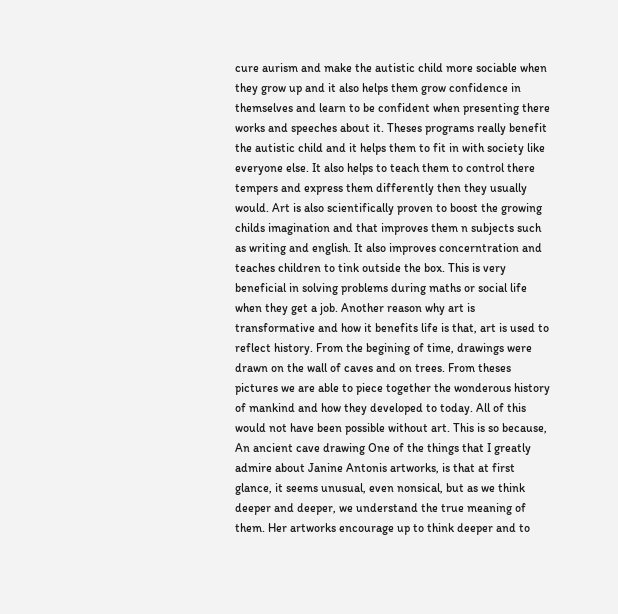cure aurism and make the autistic child more sociable when they grow up and it also helps them grow confidence in themselves and learn to be confident when presenting there works and speeches about it. Theses programs really benefit the autistic child and it helps them to fit in with society like everyone else. It also helps to teach them to control there tempers and express them differently then they usually would. Art is also scientifically proven to boost the growing childs imagination and that improves them n subjects such as writing and english. It also improves concerntration and teaches children to tink outside the box. This is very beneficial in solving problems during maths or social life when they get a job. Another reason why art is transformative and how it benefits life is that, art is used to reflect history. From the begining of time, drawings were drawn on the wall of caves and on trees. From theses pictures we are able to piece together the wonderous history of mankind and how they developed to today. All of this would not have been possible without art. This is so because, An ancient cave drawing One of the things that I greatly admire about Janine Antonis artworks, is that at first glance, it seems unusual, even nonsical, but as we think deeper and deeper, we understand the true meaning of them. Her artworks encourage up to think deeper and to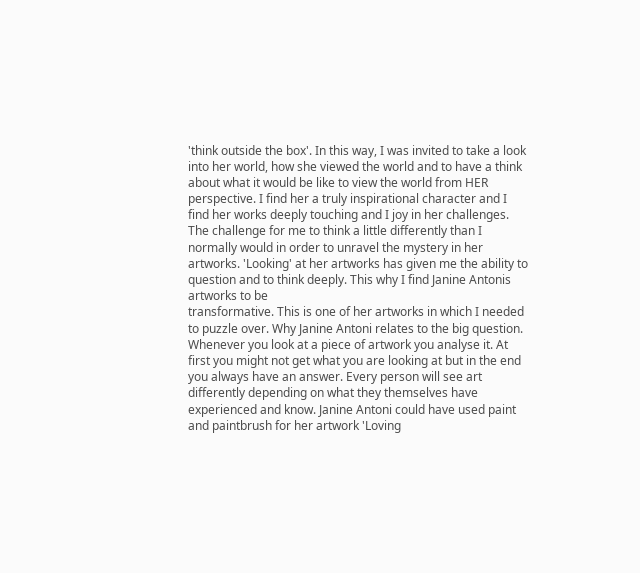'think outside the box'. In this way, I was invited to take a look into her world, how she viewed the world and to have a think about what it would be like to view the world from HER perspective. I find her a truly inspirational character and I find her works deeply touching and I joy in her challenges. The challenge for me to think a little differently than I normally would in order to unravel the mystery in her artworks. 'Looking' at her artworks has given me the ability to question and to think deeply. This why I find Janine Antonis artworks to be
transformative. This is one of her artworks in which I needed to puzzle over. Why Janine Antoni relates to the big question. Whenever you look at a piece of artwork you analyse it. At first you might not get what you are looking at but in the end you always have an answer. Every person will see art differently depending on what they themselves have experienced and know. Janine Antoni could have used paint and paintbrush for her artwork 'Loving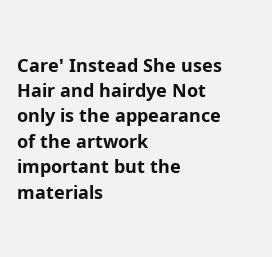Care' Instead She uses Hair and hairdye Not only is the appearance of the artwork important but the materials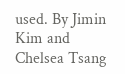used. By Jimin Kim and Chelsea Tsang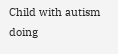Child with autism doing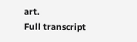art.
Full transcript